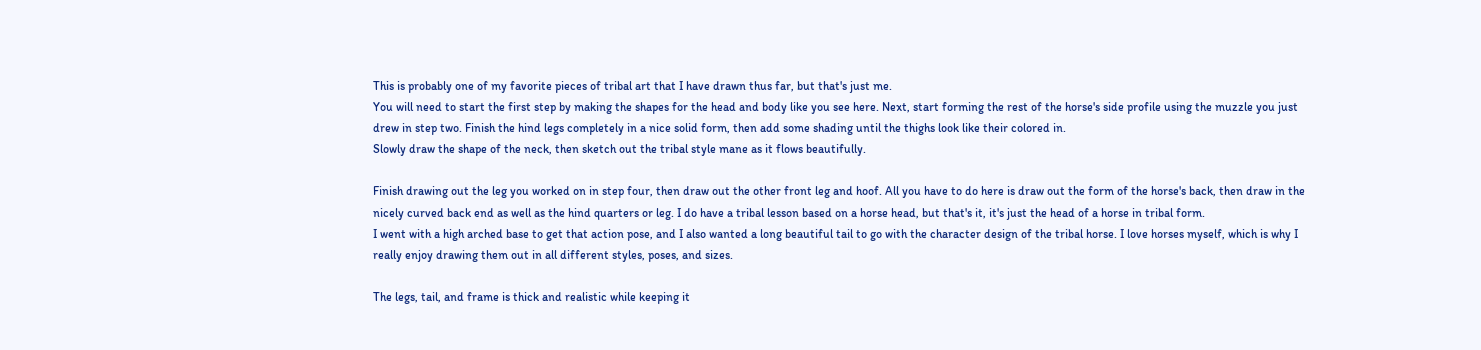This is probably one of my favorite pieces of tribal art that I have drawn thus far, but that's just me.
You will need to start the first step by making the shapes for the head and body like you see here. Next, start forming the rest of the horse's side profile using the muzzle you just drew in step two. Finish the hind legs completely in a nice solid form, then add some shading until the thighs look like their colored in.
Slowly draw the shape of the neck, then sketch out the tribal style mane as it flows beautifully.

Finish drawing out the leg you worked on in step four, then draw out the other front leg and hoof. All you have to do here is draw out the form of the horse's back, then draw in the nicely curved back end as well as the hind quarters or leg. I do have a tribal lesson based on a horse head, but that's it, it's just the head of a horse in tribal form.
I went with a high arched base to get that action pose, and I also wanted a long beautiful tail to go with the character design of the tribal horse. I love horses myself, which is why I really enjoy drawing them out in all different styles, poses, and sizes.

The legs, tail, and frame is thick and realistic while keeping it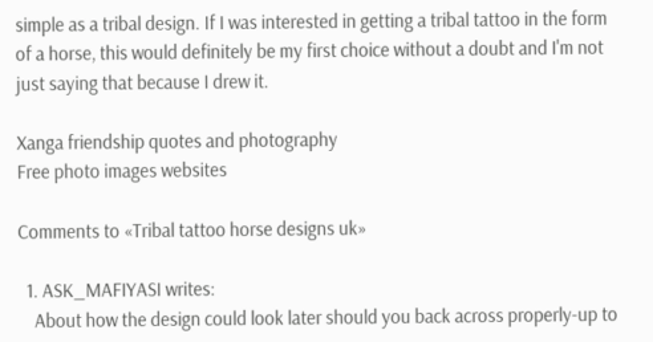simple as a tribal design. If I was interested in getting a tribal tattoo in the form of a horse, this would definitely be my first choice without a doubt and I'm not just saying that because I drew it.

Xanga friendship quotes and photography
Free photo images websites

Comments to «Tribal tattoo horse designs uk»

  1. ASK_MAFIYASI writes:
    About how the design could look later should you back across properly-up to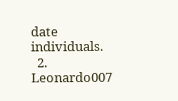date individuals.
  2. Leonardo007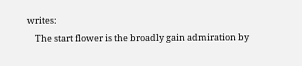writes:
    The start flower is the broadly gain admiration by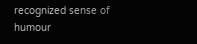recognized sense of humour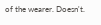of the wearer. Doesn't.